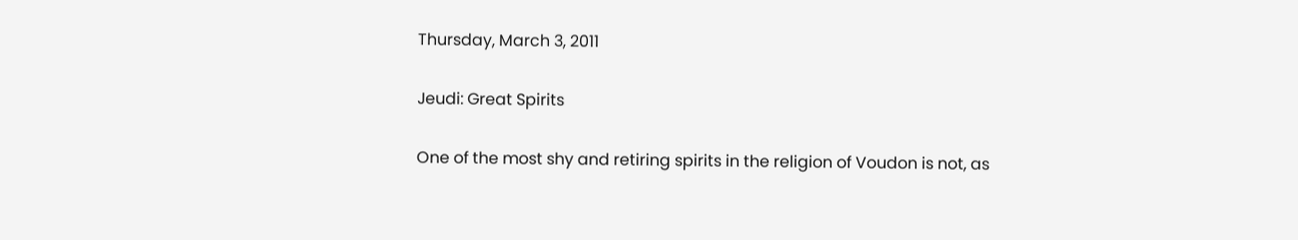Thursday, March 3, 2011

Jeudi: Great Spirits

One of the most shy and retiring spirits in the religion of Voudon is not, as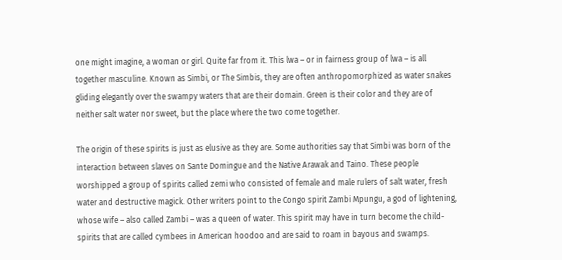one might imagine, a woman or girl. Quite far from it. This lwa – or in fairness group of lwa – is all together masculine. Known as Simbi, or The Simbis, they are often anthropomorphized as water snakes gliding elegantly over the swampy waters that are their domain. Green is their color and they are of neither salt water nor sweet, but the place where the two come together.

The origin of these spirits is just as elusive as they are. Some authorities say that Simbi was born of the interaction between slaves on Sante Domingue and the Native Arawak and Taino. These people worshipped a group of spirits called zemi who consisted of female and male rulers of salt water, fresh water and destructive magick. Other writers point to the Congo spirit Zambi Mpungu, a god of lightening, whose wife – also called Zambi – was a queen of water. This spirit may have in turn become the child-spirits that are called cymbees in American hoodoo and are said to roam in bayous and swamps.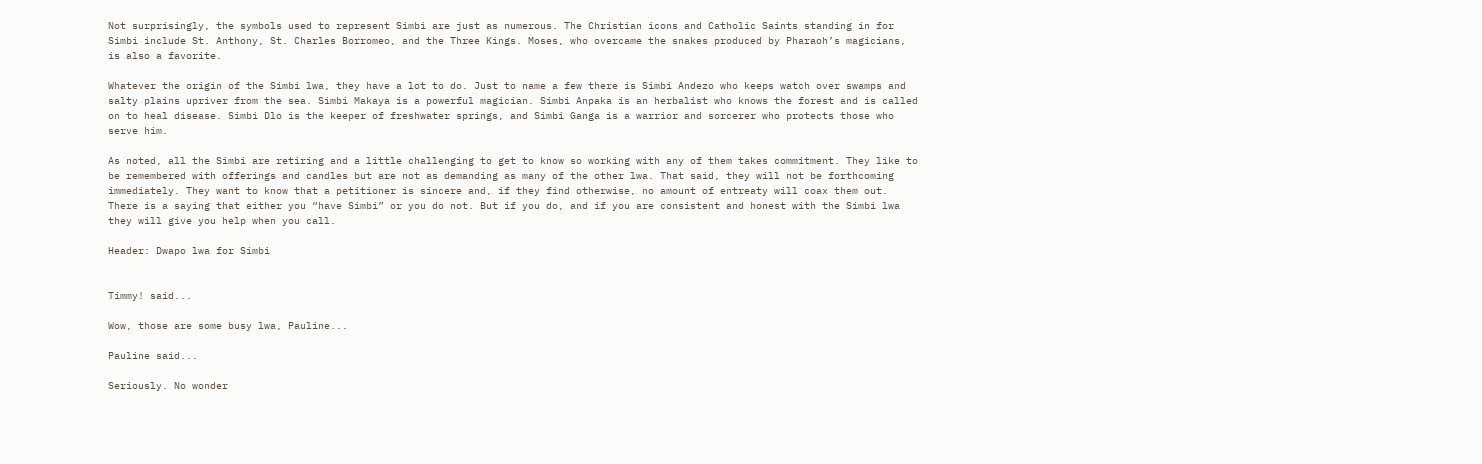Not surprisingly, the symbols used to represent Simbi are just as numerous. The Christian icons and Catholic Saints standing in for Simbi include St. Anthony, St. Charles Borromeo, and the Three Kings. Moses, who overcame the snakes produced by Pharaoh’s magicians, is also a favorite.

Whatever the origin of the Simbi lwa, they have a lot to do. Just to name a few there is Simbi Andezo who keeps watch over swamps and salty plains upriver from the sea. Simbi Makaya is a powerful magician. Simbi Anpaka is an herbalist who knows the forest and is called on to heal disease. Simbi Dlo is the keeper of freshwater springs, and Simbi Ganga is a warrior and sorcerer who protects those who serve him.

As noted, all the Simbi are retiring and a little challenging to get to know so working with any of them takes commitment. They like to be remembered with offerings and candles but are not as demanding as many of the other lwa. That said, they will not be forthcoming immediately. They want to know that a petitioner is sincere and, if they find otherwise, no amount of entreaty will coax them out. There is a saying that either you “have Simbi” or you do not. But if you do, and if you are consistent and honest with the Simbi lwa they will give you help when you call.

Header: Dwapo lwa for Simbi


Timmy! said...

Wow, those are some busy lwa, Pauline...

Pauline said...

Seriously. No wonder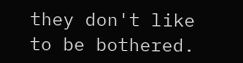they don't like to be bothered.